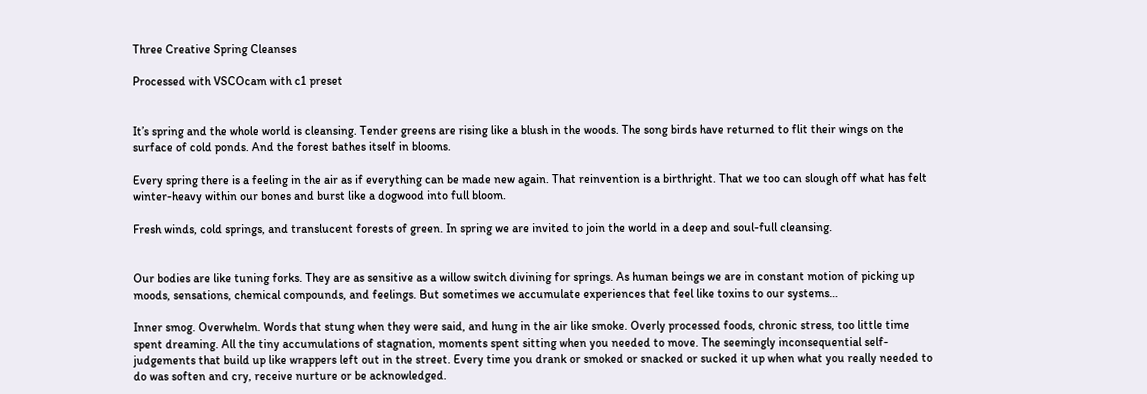Three Creative Spring Cleanses

Processed with VSCOcam with c1 preset


It’s spring and the whole world is cleansing. Tender greens are rising like a blush in the woods. The song birds have returned to flit their wings on the surface of cold ponds. And the forest bathes itself in blooms.

Every spring there is a feeling in the air as if everything can be made new again. That reinvention is a birthright. That we too can slough off what has felt winter-heavy within our bones and burst like a dogwood into full bloom.

Fresh winds, cold springs, and translucent forests of green. In spring we are invited to join the world in a deep and soul-full cleansing.


Our bodies are like tuning forks. They are as sensitive as a willow switch divining for springs. As human beings we are in constant motion of picking up moods, sensations, chemical compounds, and feelings. But sometimes we accumulate experiences that feel like toxins to our systems…

Inner smog. Overwhelm. Words that stung when they were said, and hung in the air like smoke. Overly processed foods, chronic stress, too little time spent dreaming. All the tiny accumulations of stagnation, moments spent sitting when you needed to move. The seemingly inconsequential self-judgements that build up like wrappers left out in the street. Every time you drank or smoked or snacked or sucked it up when what you really needed to do was soften and cry, receive nurture or be acknowledged.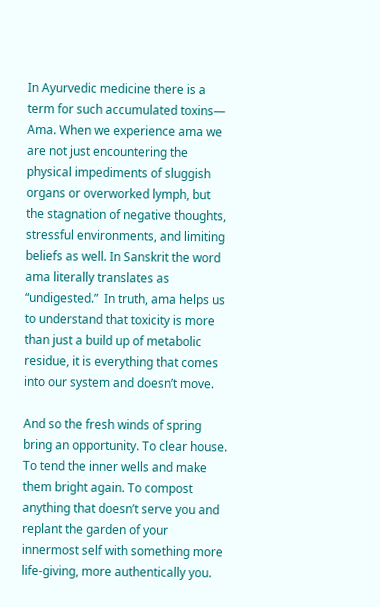In Ayurvedic medicine there is a term for such accumulated toxins— Ama. When we experience ama we are not just encountering the physical impediments of sluggish organs or overworked lymph, but the stagnation of negative thoughts, stressful environments, and limiting beliefs as well. In Sanskrit the word ama literally translates as “undigested.”  In truth, ama helps us to understand that toxicity is more than just a build up of metabolic residue, it is everything that comes into our system and doesn’t move.

And so the fresh winds of spring bring an opportunity. To clear house. To tend the inner wells and make them bright again. To compost anything that doesn’t serve you and replant the garden of your innermost self with something more life-giving, more authentically you.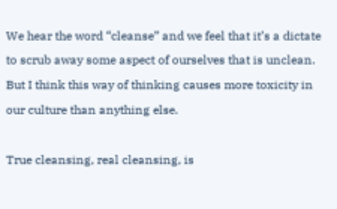We hear the word “cleanse” and we feel that it’s a dictate to scrub away some aspect of ourselves that is unclean. But I think this way of thinking causes more toxicity in our culture than anything else.

True cleansing, real cleansing, is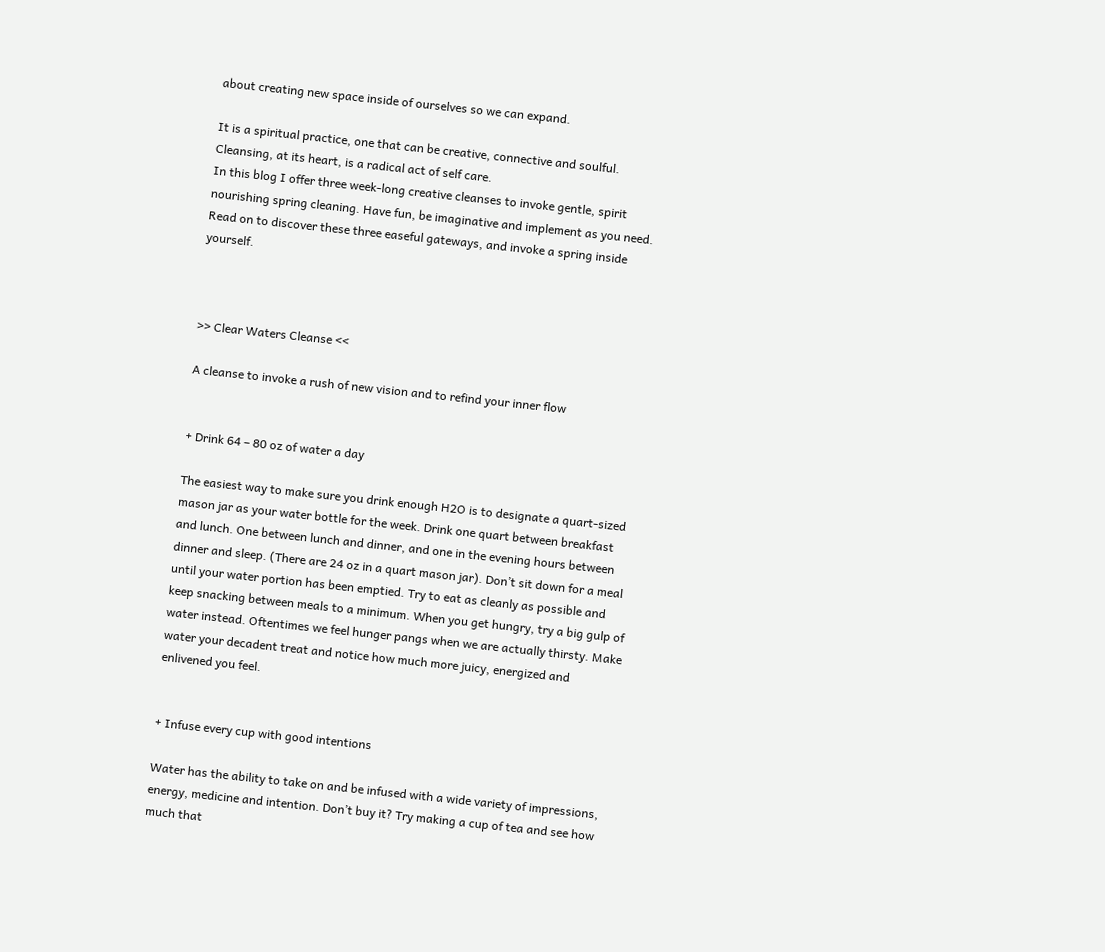about creating new space inside of ourselves so we can expand.

It is a spiritual practice, one that can be creative, connective and soulful. Cleansing, at its heart, is a radical act of self care.
In this blog I offer three week-long creative cleanses to invoke gentle, spirit nourishing spring cleaning. Have fun, be imaginative and implement as you need. Read on to discover these three easeful gateways, and invoke a spring inside yourself.



>> Clear Waters Cleanse <<

A cleanse to invoke a rush of new vision and to refind your inner flow


+ Drink 64 – 80 oz of water a day

The easiest way to make sure you drink enough H2O is to designate a quart-sized mason jar as your water bottle for the week. Drink one quart between breakfast and lunch. One between lunch and dinner, and one in the evening hours between dinner and sleep. (There are 24 oz in a quart mason jar). Don’t sit down for a meal until your water portion has been emptied. Try to eat as cleanly as possible and keep snacking between meals to a minimum. When you get hungry, try a big gulp of water instead. Oftentimes we feel hunger pangs when we are actually thirsty. Make water your decadent treat and notice how much more juicy, energized and enlivened you feel.


+ Infuse every cup with good intentions

Water has the ability to take on and be infused with a wide variety of impressions, energy, medicine and intention. Don’t buy it? Try making a cup of tea and see how much that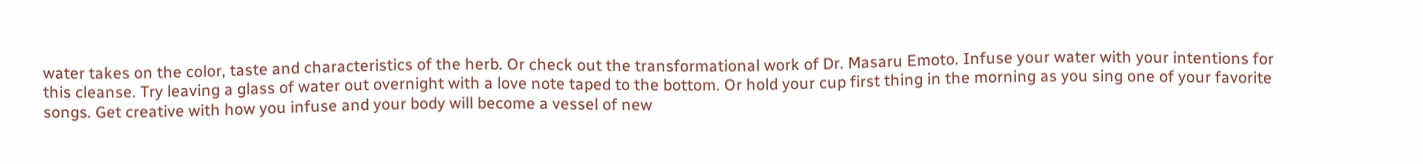water takes on the color, taste and characteristics of the herb. Or check out the transformational work of Dr. Masaru Emoto. Infuse your water with your intentions for this cleanse. Try leaving a glass of water out overnight with a love note taped to the bottom. Or hold your cup first thing in the morning as you sing one of your favorite songs. Get creative with how you infuse and your body will become a vessel of new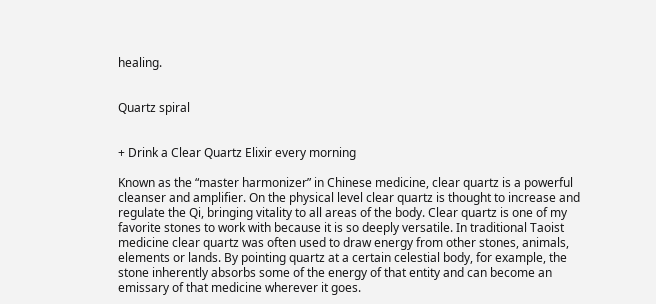healing.


Quartz spiral


+ Drink a Clear Quartz Elixir every morning

Known as the “master harmonizer” in Chinese medicine, clear quartz is a powerful cleanser and amplifier. On the physical level clear quartz is thought to increase and regulate the Qi, bringing vitality to all areas of the body. Clear quartz is one of my favorite stones to work with because it is so deeply versatile. In traditional Taoist medicine clear quartz was often used to draw energy from other stones, animals, elements or lands. By pointing quartz at a certain celestial body, for example, the stone inherently absorbs some of the energy of that entity and can become an emissary of that medicine wherever it goes.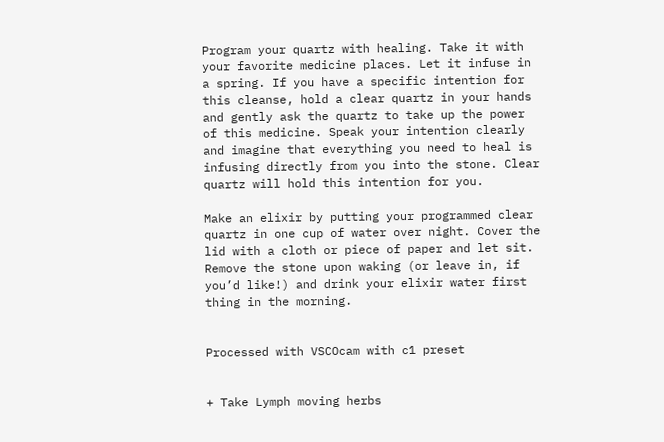Program your quartz with healing. Take it with your favorite medicine places. Let it infuse in a spring. If you have a specific intention for this cleanse, hold a clear quartz in your hands and gently ask the quartz to take up the power of this medicine. Speak your intention clearly and imagine that everything you need to heal is infusing directly from you into the stone. Clear quartz will hold this intention for you.

Make an elixir by putting your programmed clear quartz in one cup of water over night. Cover the lid with a cloth or piece of paper and let sit. Remove the stone upon waking (or leave in, if you’d like!) and drink your elixir water first thing in the morning.


Processed with VSCOcam with c1 preset


+ Take Lymph moving herbs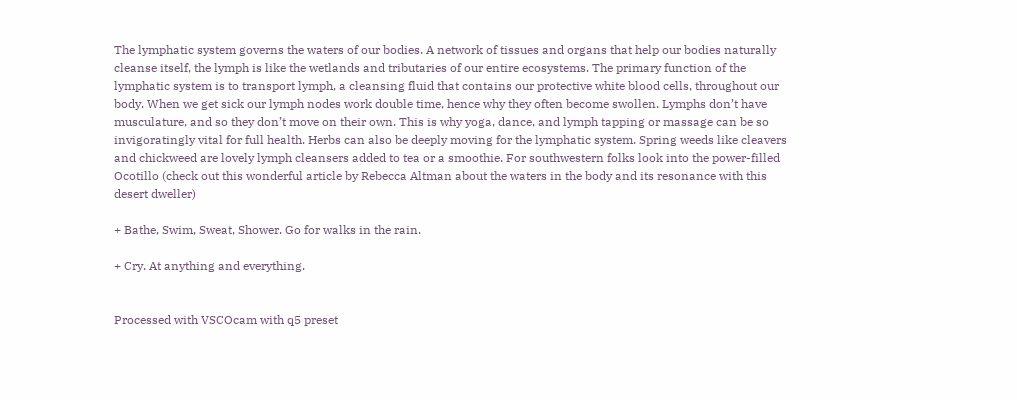The lymphatic system governs the waters of our bodies. A network of tissues and organs that help our bodies naturally cleanse itself, the lymph is like the wetlands and tributaries of our entire ecosystems. The primary function of the lymphatic system is to transport lymph, a cleansing fluid that contains our protective white blood cells, throughout our body. When we get sick our lymph nodes work double time, hence why they often become swollen. Lymphs don’t have musculature, and so they don’t move on their own. This is why yoga, dance, and lymph tapping or massage can be so invigoratingly vital for full health. Herbs can also be deeply moving for the lymphatic system. Spring weeds like cleavers and chickweed are lovely lymph cleansers added to tea or a smoothie. For southwestern folks look into the power-filled Ocotillo (check out this wonderful article by Rebecca Altman about the waters in the body and its resonance with this desert dweller)

+ Bathe, Swim, Sweat, Shower. Go for walks in the rain.

+ Cry. At anything and everything.


Processed with VSCOcam with q5 preset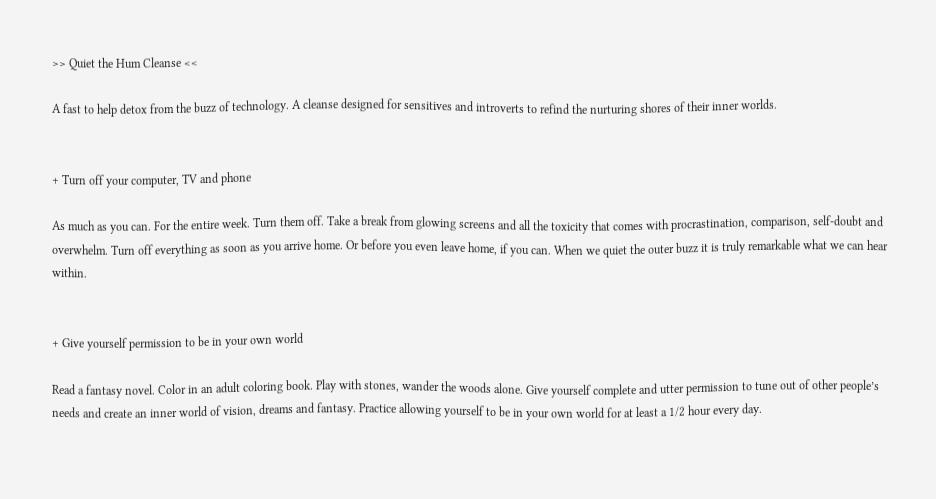>> Quiet the Hum Cleanse <<

A fast to help detox from the buzz of technology. A cleanse designed for sensitives and introverts to refind the nurturing shores of their inner worlds.


+ Turn off your computer, TV and phone

As much as you can. For the entire week. Turn them off. Take a break from glowing screens and all the toxicity that comes with procrastination, comparison, self-doubt and overwhelm. Turn off everything as soon as you arrive home. Or before you even leave home, if you can. When we quiet the outer buzz it is truly remarkable what we can hear within.


+ Give yourself permission to be in your own world

Read a fantasy novel. Color in an adult coloring book. Play with stones, wander the woods alone. Give yourself complete and utter permission to tune out of other people’s needs and create an inner world of vision, dreams and fantasy. Practice allowing yourself to be in your own world for at least a 1/2 hour every day.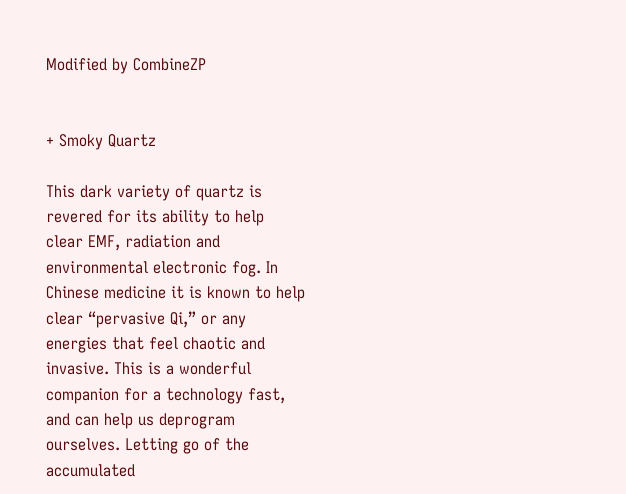Modified by CombineZP


+ Smoky Quartz

This dark variety of quartz is revered for its ability to help clear EMF, radiation and environmental electronic fog. In Chinese medicine it is known to help clear “pervasive Qi,” or any energies that feel chaotic and invasive. This is a wonderful companion for a technology fast, and can help us deprogram ourselves. Letting go of the accumulated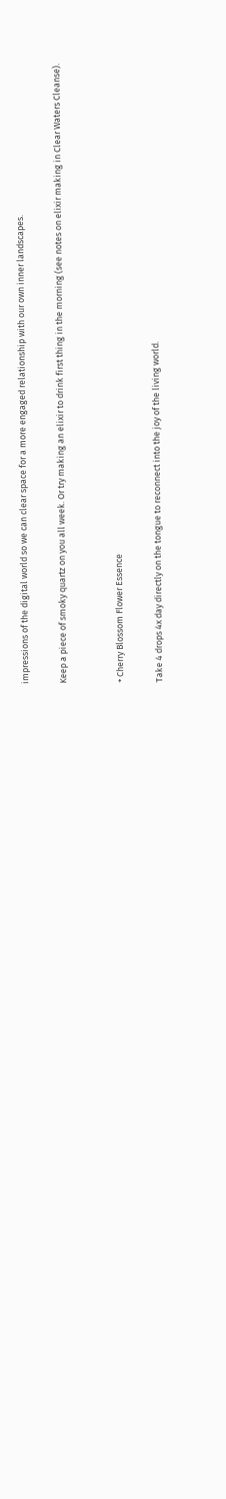impressions of the digital world so we can clear space for a more engaged relationship with our own inner landscapes.

Keep a piece of smoky quartz on you all week. Or try making an elixir to drink first thing in the morning (see notes on elixir making in Clear Waters Cleanse).


+ Cherry Blossom Flower Essence

Take 4 drops 4x day directly on the tongue to reconnect into the joy of the living world.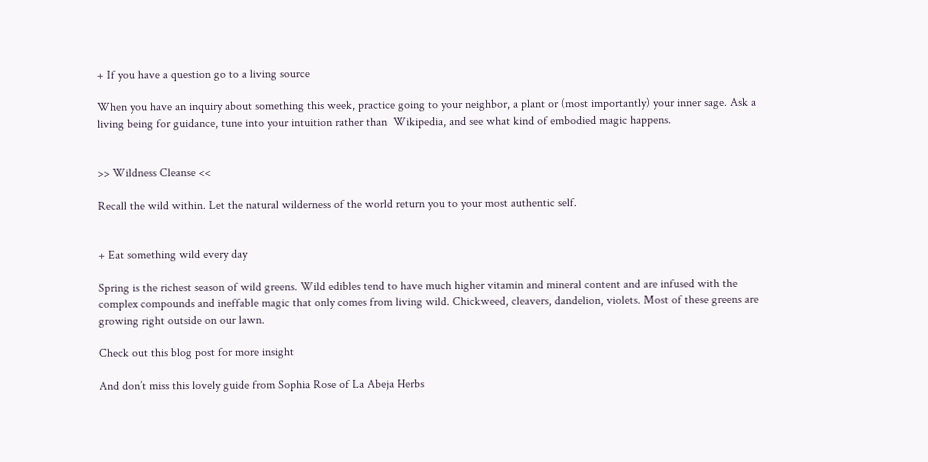+ If you have a question go to a living source

When you have an inquiry about something this week, practice going to your neighbor, a plant or (most importantly) your inner sage. Ask a living being for guidance, tune into your intuition rather than  Wikipedia, and see what kind of embodied magic happens.


>> Wildness Cleanse <<

Recall the wild within. Let the natural wilderness of the world return you to your most authentic self.


+ Eat something wild every day

Spring is the richest season of wild greens. Wild edibles tend to have much higher vitamin and mineral content and are infused with the complex compounds and ineffable magic that only comes from living wild. Chickweed, cleavers, dandelion, violets. Most of these greens are growing right outside on our lawn.

Check out this blog post for more insight

And don’t miss this lovely guide from Sophia Rose of La Abeja Herbs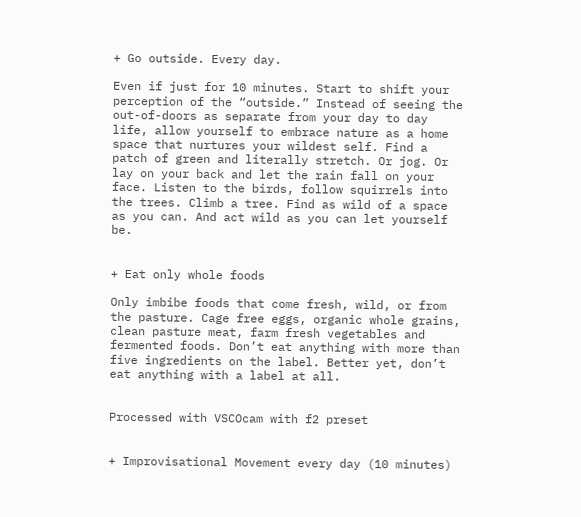+ Go outside. Every day.

Even if just for 10 minutes. Start to shift your perception of the “outside.” Instead of seeing the out-of-doors as separate from your day to day life, allow yourself to embrace nature as a home space that nurtures your wildest self. Find a patch of green and literally stretch. Or jog. Or lay on your back and let the rain fall on your face. Listen to the birds, follow squirrels into the trees. Climb a tree. Find as wild of a space as you can. And act wild as you can let yourself be.


+ Eat only whole foods

Only imbibe foods that come fresh, wild, or from the pasture. Cage free eggs, organic whole grains, clean pasture meat, farm fresh vegetables and fermented foods. Don’t eat anything with more than five ingredients on the label. Better yet, don’t eat anything with a label at all.


Processed with VSCOcam with f2 preset


+ Improvisational Movement every day (10 minutes)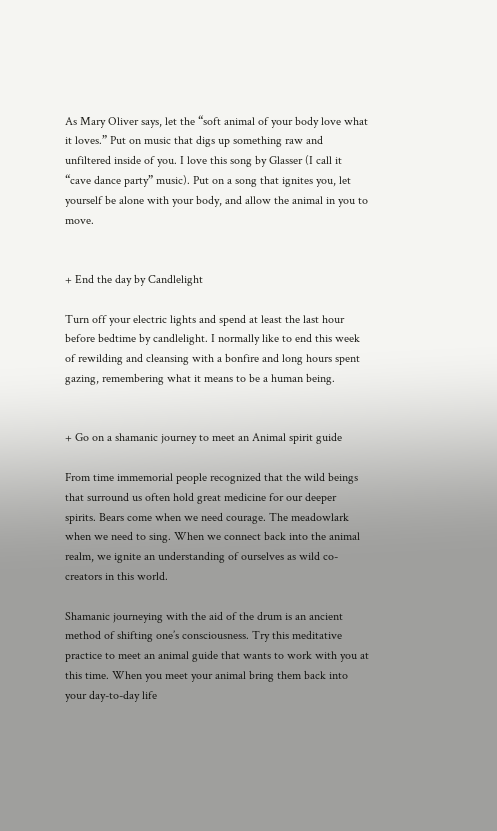As Mary Oliver says, let the “soft animal of your body love what it loves.” Put on music that digs up something raw and unfiltered inside of you. I love this song by Glasser (I call it “cave dance party” music). Put on a song that ignites you, let yourself be alone with your body, and allow the animal in you to move.


+ End the day by Candlelight

Turn off your electric lights and spend at least the last hour before bedtime by candlelight. I normally like to end this week of rewilding and cleansing with a bonfire and long hours spent gazing, remembering what it means to be a human being.


+ Go on a shamanic journey to meet an Animal spirit guide

From time immemorial people recognized that the wild beings that surround us often hold great medicine for our deeper spirits. Bears come when we need courage. The meadowlark when we need to sing. When we connect back into the animal realm, we ignite an understanding of ourselves as wild co-creators in this world.

Shamanic journeying with the aid of the drum is an ancient method of shifting one’s consciousness. Try this meditative practice to meet an animal guide that wants to work with you at this time. When you meet your animal bring them back into your day-to-day life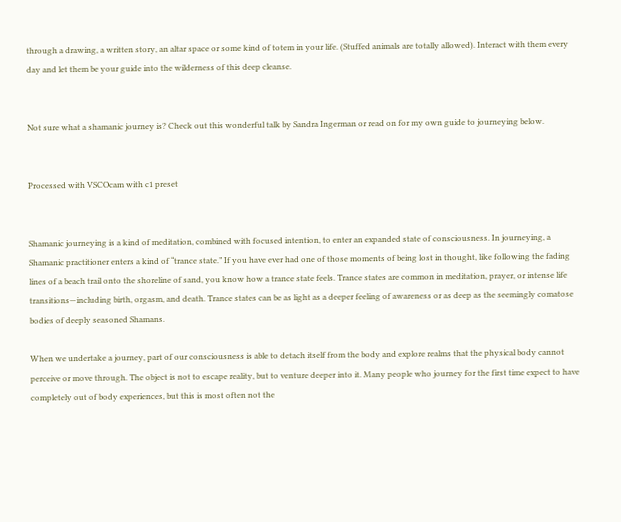through a drawing, a written story, an altar space or some kind of totem in your life. (Stuffed animals are totally allowed). Interact with them every day and let them be your guide into the wilderness of this deep cleanse.


Not sure what a shamanic journey is? Check out this wonderful talk by Sandra Ingerman or read on for my own guide to journeying below.


Processed with VSCOcam with c1 preset


Shamanic journeying is a kind of meditation, combined with focused intention, to enter an expanded state of consciousness. In journeying, a Shamanic practitioner enters a kind of “trance state.” If you have ever had one of those moments of being lost in thought, like following the fading lines of a beach trail onto the shoreline of sand, you know how a trance state feels. Trance states are common in meditation, prayer, or intense life transitions—including birth, orgasm, and death. Trance states can be as light as a deeper feeling of awareness or as deep as the seemingly comatose bodies of deeply seasoned Shamans.

When we undertake a journey, part of our consciousness is able to detach itself from the body and explore realms that the physical body cannot perceive or move through. The object is not to escape reality, but to venture deeper into it. Many people who journey for the first time expect to have completely out of body experiences, but this is most often not the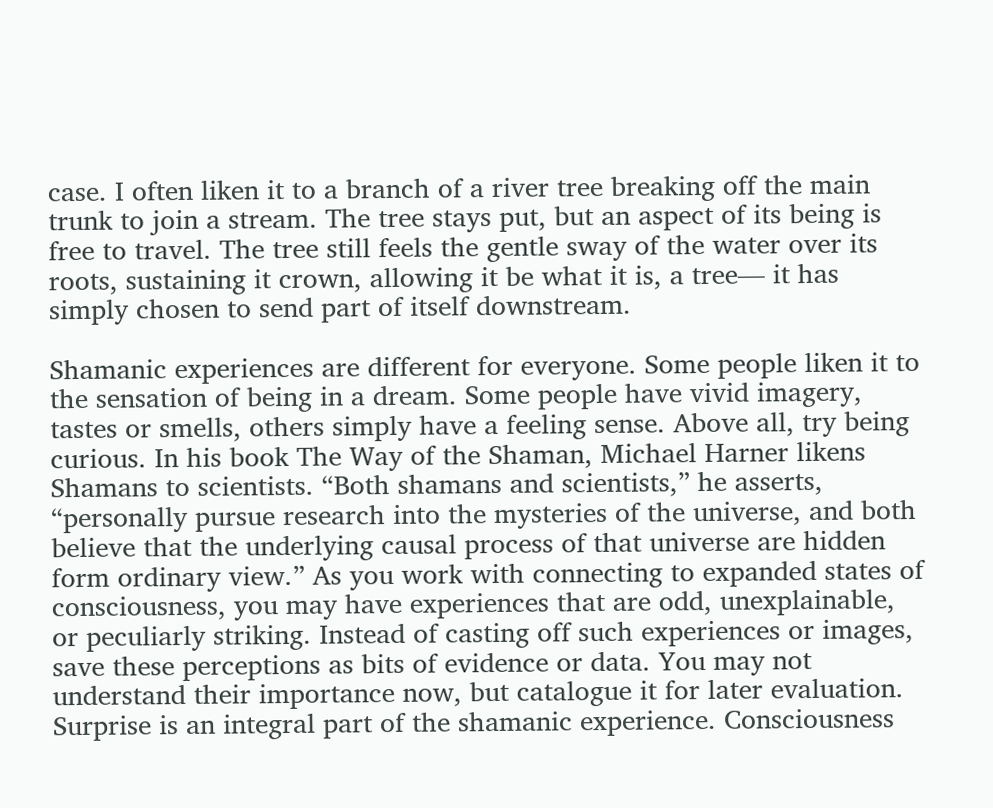case. I often liken it to a branch of a river tree breaking off the main trunk to join a stream. The tree stays put, but an aspect of its being is free to travel. The tree still feels the gentle sway of the water over its roots, sustaining it crown, allowing it be what it is, a tree— it has simply chosen to send part of itself downstream.

Shamanic experiences are different for everyone. Some people liken it to the sensation of being in a dream. Some people have vivid imagery, tastes or smells, others simply have a feeling sense. Above all, try being curious. In his book The Way of the Shaman, Michael Harner likens Shamans to scientists. “Both shamans and scientists,” he asserts, “personally pursue research into the mysteries of the universe, and both believe that the underlying causal process of that universe are hidden form ordinary view.” As you work with connecting to expanded states of consciousness, you may have experiences that are odd, unexplainable, or peculiarly striking. Instead of casting off such experiences or images, save these perceptions as bits of evidence or data. You may not understand their importance now, but catalogue it for later evaluation. Surprise is an integral part of the shamanic experience. Consciousness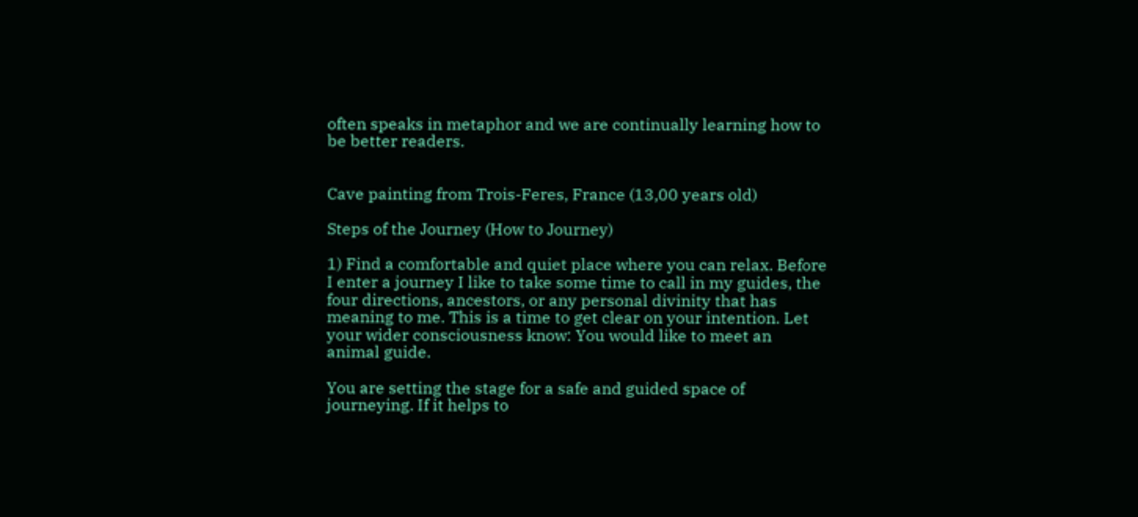often speaks in metaphor and we are continually learning how to be better readers.


Cave painting from Trois-Feres, France (13,00 years old)

Steps of the Journey (How to Journey)

1) Find a comfortable and quiet place where you can relax. Before I enter a journey I like to take some time to call in my guides, the four directions, ancestors, or any personal divinity that has meaning to me. This is a time to get clear on your intention. Let your wider consciousness know: You would like to meet an animal guide.

You are setting the stage for a safe and guided space of journeying. If it helps to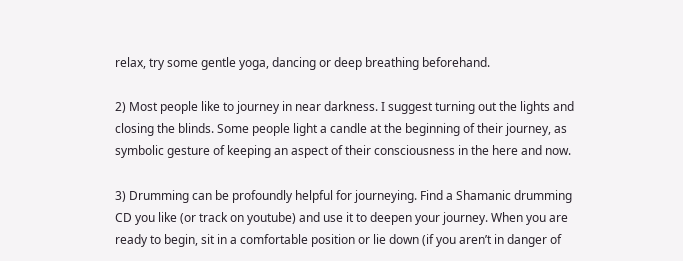relax, try some gentle yoga, dancing or deep breathing beforehand.

2) Most people like to journey in near darkness. I suggest turning out the lights and closing the blinds. Some people light a candle at the beginning of their journey, as symbolic gesture of keeping an aspect of their consciousness in the here and now.

3) Drumming can be profoundly helpful for journeying. Find a Shamanic drumming CD you like (or track on youtube) and use it to deepen your journey. When you are ready to begin, sit in a comfortable position or lie down (if you aren’t in danger of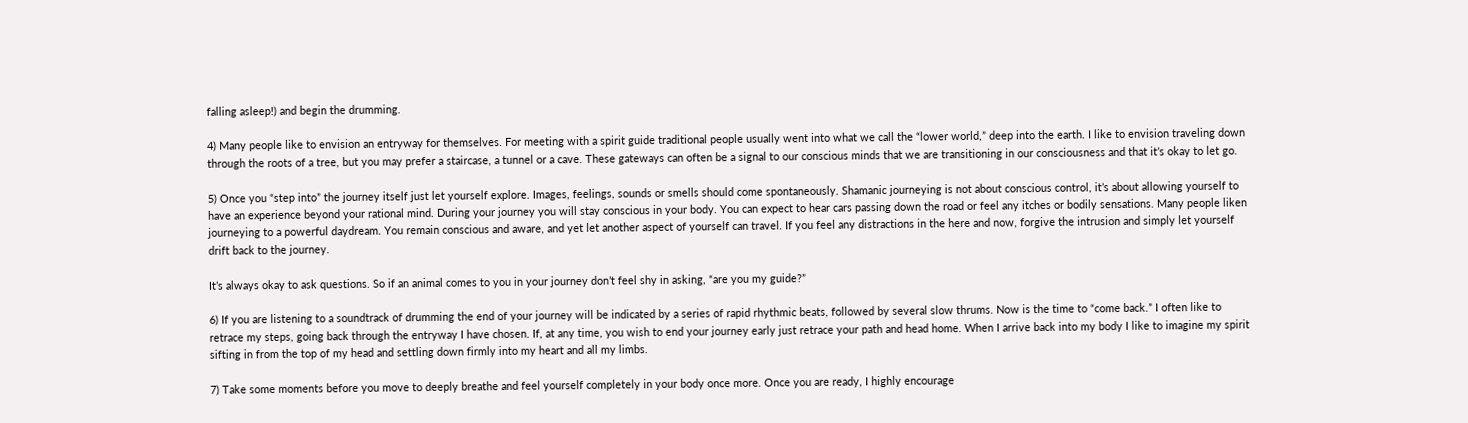falling asleep!) and begin the drumming.

4) Many people like to envision an entryway for themselves. For meeting with a spirit guide traditional people usually went into what we call the “lower world,” deep into the earth. I like to envision traveling down through the roots of a tree, but you may prefer a staircase, a tunnel or a cave. These gateways can often be a signal to our conscious minds that we are transitioning in our consciousness and that it’s okay to let go.

5) Once you “step into” the journey itself just let yourself explore. Images, feelings, sounds or smells should come spontaneously. Shamanic journeying is not about conscious control, it’s about allowing yourself to have an experience beyond your rational mind. During your journey you will stay conscious in your body. You can expect to hear cars passing down the road or feel any itches or bodily sensations. Many people liken journeying to a powerful daydream. You remain conscious and aware, and yet let another aspect of yourself can travel. If you feel any distractions in the here and now, forgive the intrusion and simply let yourself drift back to the journey.

It’s always okay to ask questions. So if an animal comes to you in your journey don’t feel shy in asking, “are you my guide?”

6) If you are listening to a soundtrack of drumming the end of your journey will be indicated by a series of rapid rhythmic beats, followed by several slow thrums. Now is the time to “come back.” I often like to retrace my steps, going back through the entryway I have chosen. If, at any time, you wish to end your journey early just retrace your path and head home. When I arrive back into my body I like to imagine my spirit sifting in from the top of my head and settling down firmly into my heart and all my limbs.

7) Take some moments before you move to deeply breathe and feel yourself completely in your body once more. Once you are ready, I highly encourage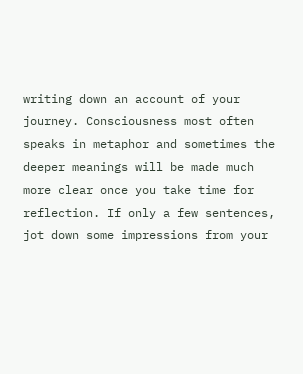writing down an account of your journey. Consciousness most often speaks in metaphor and sometimes the deeper meanings will be made much more clear once you take time for reflection. If only a few sentences, jot down some impressions from your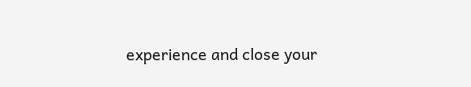experience and close your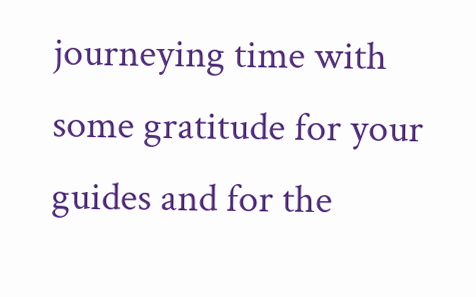journeying time with some gratitude for your guides and for the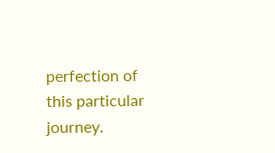perfection of this particular journey.